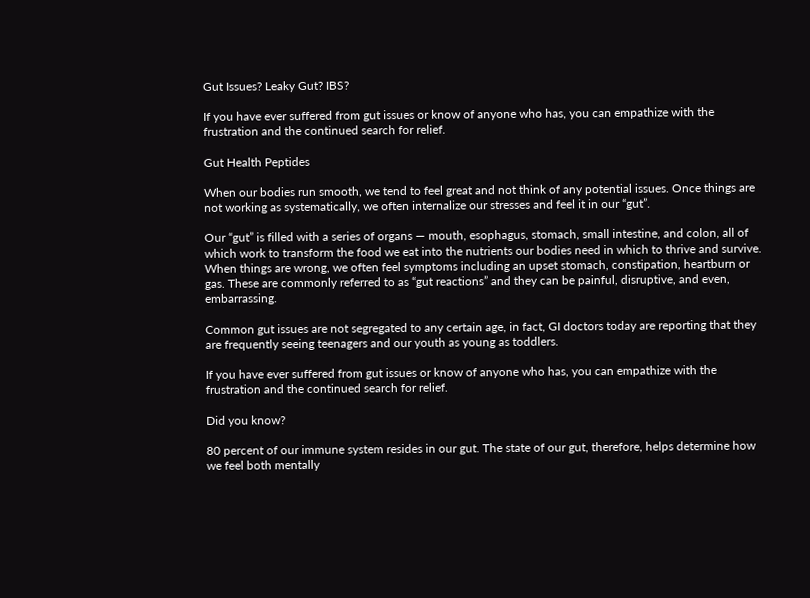Gut Issues? Leaky Gut? IBS?

If you have ever suffered from gut issues or know of anyone who has, you can empathize with the frustration and the continued search for relief.

Gut Health Peptides

When our bodies run smooth, we tend to feel great and not think of any potential issues. Once things are not working as systematically, we often internalize our stresses and feel it in our “gut”.

Our “gut” is filled with a series of organs — mouth, esophagus, stomach, small intestine, and colon, all of which work to transform the food we eat into the nutrients our bodies need in which to thrive and survive. When things are wrong, we often feel symptoms including an upset stomach, constipation, heartburn or gas. These are commonly referred to as “gut reactions” and they can be painful, disruptive, and even, embarrassing.

Common gut issues are not segregated to any certain age, in fact, GI doctors today are reporting that they are frequently seeing teenagers and our youth as young as toddlers.

If you have ever suffered from gut issues or know of anyone who has, you can empathize with the frustration and the continued search for relief.

Did you know?

80 percent of our immune system resides in our gut. The state of our gut, therefore, helps determine how we feel both mentally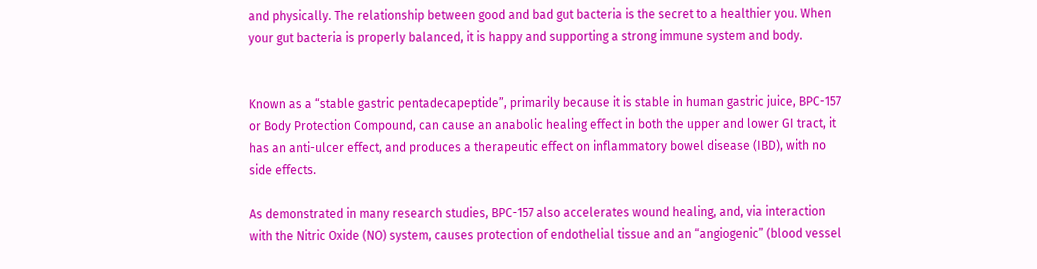and physically. The relationship between good and bad gut bacteria is the secret to a healthier you. When your gut bacteria is properly balanced, it is happy and supporting a strong immune system and body.


Known as a “stable gastric pentadecapeptide”, primarily because it is stable in human gastric juice, BPC-157 or Body Protection Compound, can cause an anabolic healing effect in both the upper and lower GI tract, it has an anti-ulcer effect, and produces a therapeutic effect on inflammatory bowel disease (IBD), with no side effects.

As demonstrated in many research studies, BPC-157 also accelerates wound healing, and, via interaction with the Nitric Oxide (NO) system, causes protection of endothelial tissue and an “angiogenic” (blood vessel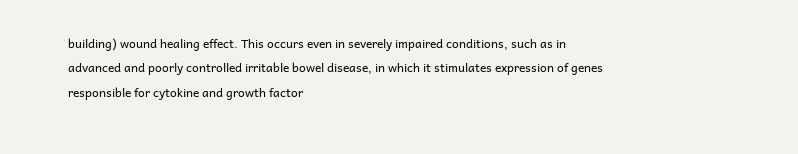building) wound healing effect. This occurs even in severely impaired conditions, such as in advanced and poorly controlled irritable bowel disease, in which it stimulates expression of genes responsible for cytokine and growth factor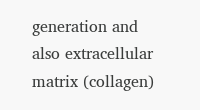generation and also extracellular matrix (collagen)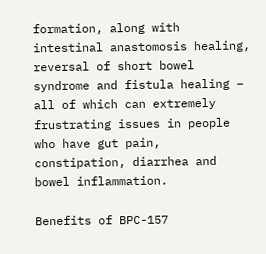formation, along with intestinal anastomosis healing, reversal of short bowel syndrome and fistula healing – all of which can extremely frustrating issues in people who have gut pain, constipation, diarrhea and bowel inflammation.

Benefits of BPC-157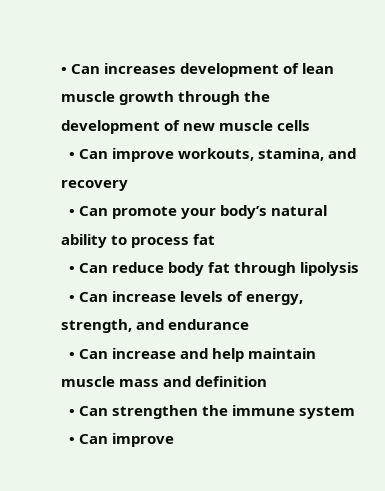• Can increases development of lean muscle growth through the development of new muscle cells
  • Can improve workouts, stamina, and recovery
  • Can promote your body’s natural ability to process fat
  • Can reduce body fat through lipolysis
  • Can increase levels of energy, strength, and endurance
  • Can increase and help maintain muscle mass and definition
  • Can strengthen the immune system
  • Can improve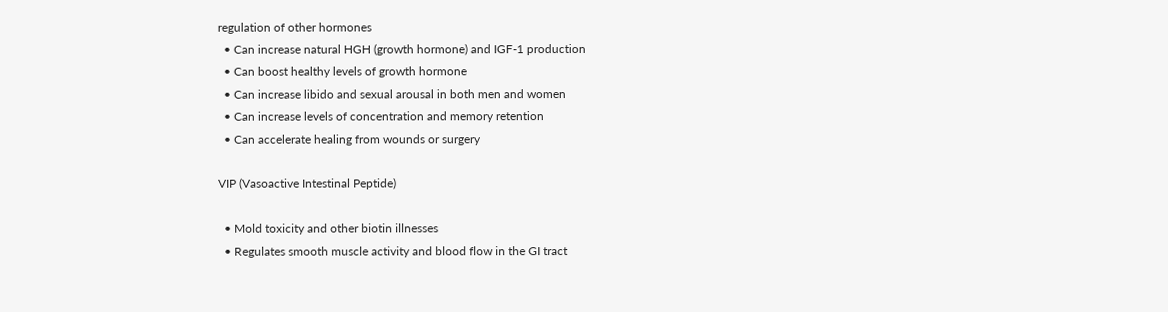regulation of other hormones
  • Can increase natural HGH (growth hormone) and IGF-1 production
  • Can boost healthy levels of growth hormone
  • Can increase libido and sexual arousal in both men and women
  • Can increase levels of concentration and memory retention
  • Can accelerate healing from wounds or surgery

VIP (Vasoactive Intestinal Peptide)

  • Mold toxicity and other biotin illnesses
  • Regulates smooth muscle activity and blood flow in the GI tract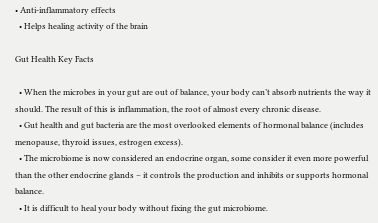• Anti-inflammatory effects
  • Helps healing activity of the brain

Gut Health Key Facts

  • When the microbes in your gut are out of balance, your body can’t absorb nutrients the way it should. The result of this is inflammation, the root of almost every chronic disease.
  • Gut health and gut bacteria are the most overlooked elements of hormonal balance (includes menopause, thyroid issues, estrogen excess).
  • The microbiome is now considered an endocrine organ, some consider it even more powerful than the other endocrine glands – it controls the production and inhibits or supports hormonal balance.
  • It is difficult to heal your body without fixing the gut microbiome.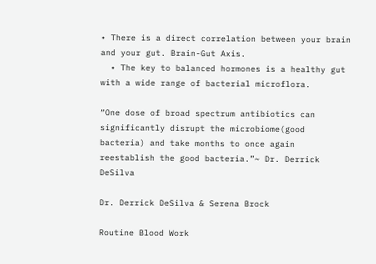• There is a direct correlation between your brain and your gut. Brain-Gut Axis.
  • The key to balanced hormones is a healthy gut with a wide range of bacterial microflora.

“One dose of broad spectrum antibiotics can significantly disrupt the microbiome(good bacteria) and take months to once again reestablish the good bacteria.”~ Dr. Derrick DeSilva

Dr. Derrick DeSilva & Serena Brock

Routine Blood Work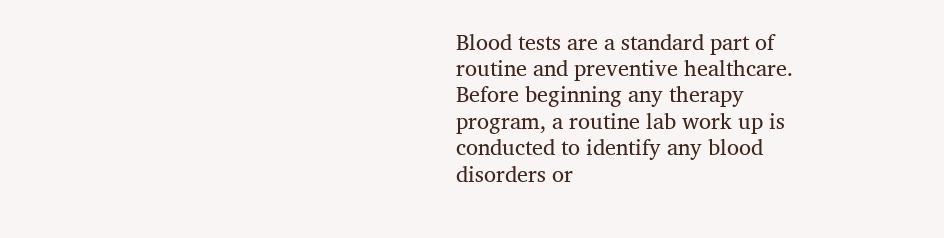Blood tests are a standard part of routine and preventive healthcare. Before beginning any therapy program, a routine lab work up is conducted to identify any blood disorders or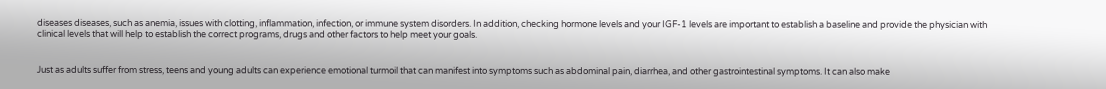diseases diseases, such as anemia, issues with clotting, inflammation, infection, or immune system disorders. In addition, checking hormone levels and your IGF-1 levels are important to establish a baseline and provide the physician with clinical levels that will help to establish the correct programs, drugs and other factors to help meet your goals.


Just as adults suffer from stress, teens and young adults can experience emotional turmoil that can manifest into symptoms such as abdominal pain, diarrhea, and other gastrointestinal symptoms. It can also make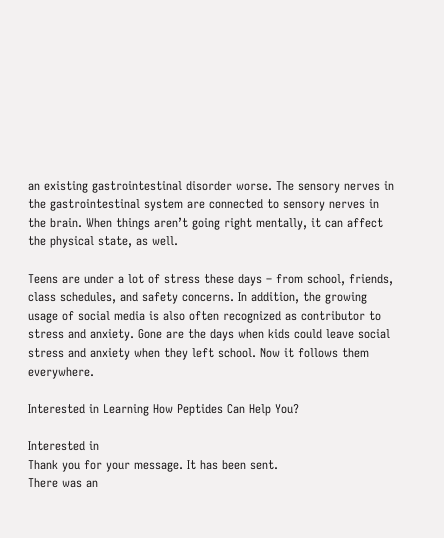an existing gastrointestinal disorder worse. The sensory nerves in the gastrointestinal system are connected to sensory nerves in the brain. When things aren’t going right mentally, it can affect the physical state, as well.

Teens are under a lot of stress these days – from school, friends, class schedules, and safety concerns. In addition, the growing usage of social media is also often recognized as contributor to stress and anxiety. Gone are the days when kids could leave social stress and anxiety when they left school. Now it follows them everywhere.

Interested in Learning How Peptides Can Help You?

Interested in
Thank you for your message. It has been sent.
There was an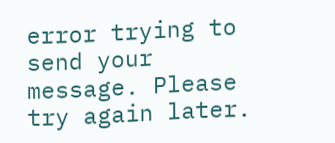error trying to send your message. Please try again later.